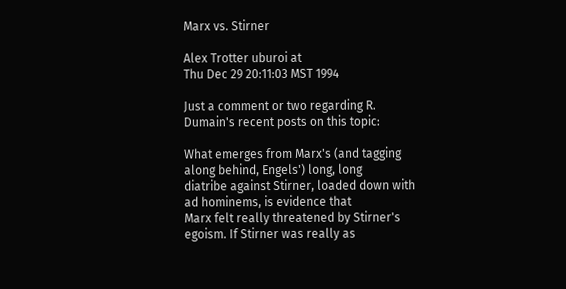Marx vs. Stirner

Alex Trotter uburoi at
Thu Dec 29 20:11:03 MST 1994

Just a comment or two regarding R. Dumain's recent posts on this topic:

What emerges from Marx's (and tagging along behind, Engels') long, long
diatribe against Stirner, loaded down with ad hominems, is evidence that
Marx felt really threatened by Stirner's egoism. If Stirner was really as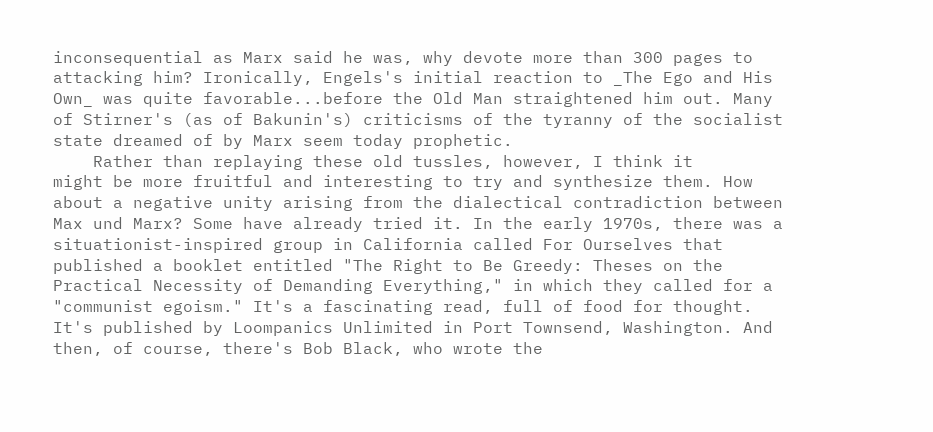inconsequential as Marx said he was, why devote more than 300 pages to
attacking him? Ironically, Engels's initial reaction to _The Ego and His
Own_ was quite favorable...before the Old Man straightened him out. Many
of Stirner's (as of Bakunin's) criticisms of the tyranny of the socialist
state dreamed of by Marx seem today prophetic.
    Rather than replaying these old tussles, however, I think it
might be more fruitful and interesting to try and synthesize them. How
about a negative unity arising from the dialectical contradiction between
Max und Marx? Some have already tried it. In the early 1970s, there was a
situationist-inspired group in California called For Ourselves that
published a booklet entitled "The Right to Be Greedy: Theses on the
Practical Necessity of Demanding Everything," in which they called for a
"communist egoism." It's a fascinating read, full of food for thought.
It's published by Loompanics Unlimited in Port Townsend, Washington. And
then, of course, there's Bob Black, who wrote the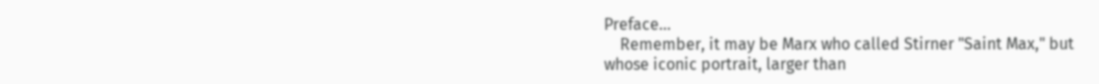Preface...
    Remember, it may be Marx who called Stirner "Saint Max," but
whose iconic portrait, larger than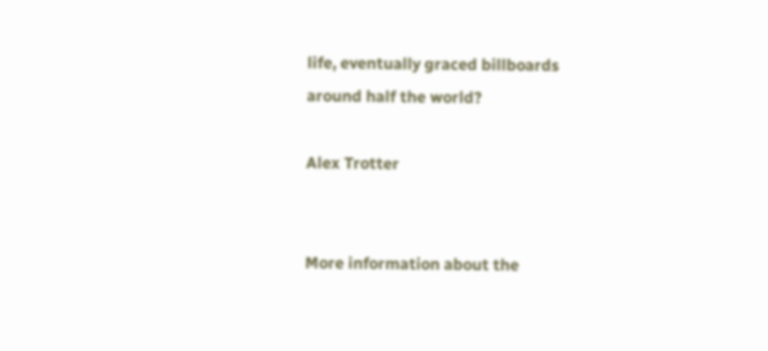life, eventually graced billboards
around half the world?

Alex Trotter


More information about the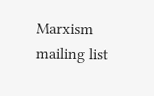Marxism mailing list